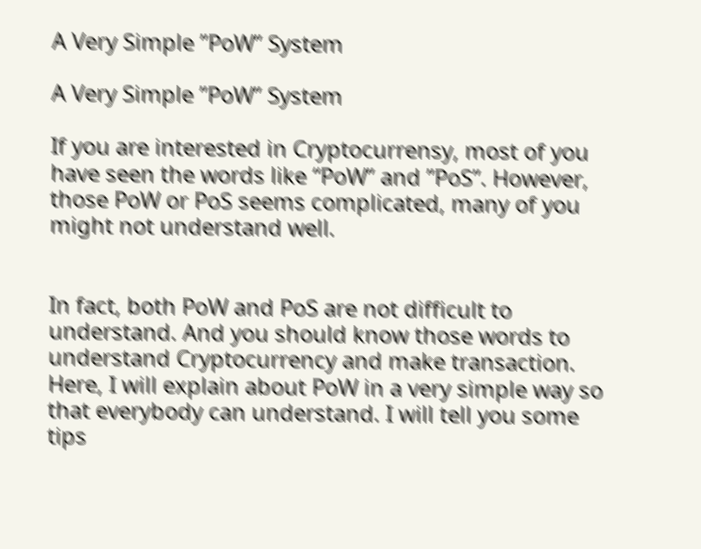A Very Simple ”PoW” System

A Very Simple ”PoW” System

If you are interested in Cryptocurrensy, most of you have seen the words like “PoW” and ”PoS”. However, those PoW or PoS seems complicated, many of you might not understand well.


In fact, both PoW and PoS are not difficult to understand. And you should know those words to understand Cryptocurrency and make transaction. Here, I will explain about PoW in a very simple way so that everybody can understand. I will tell you some tips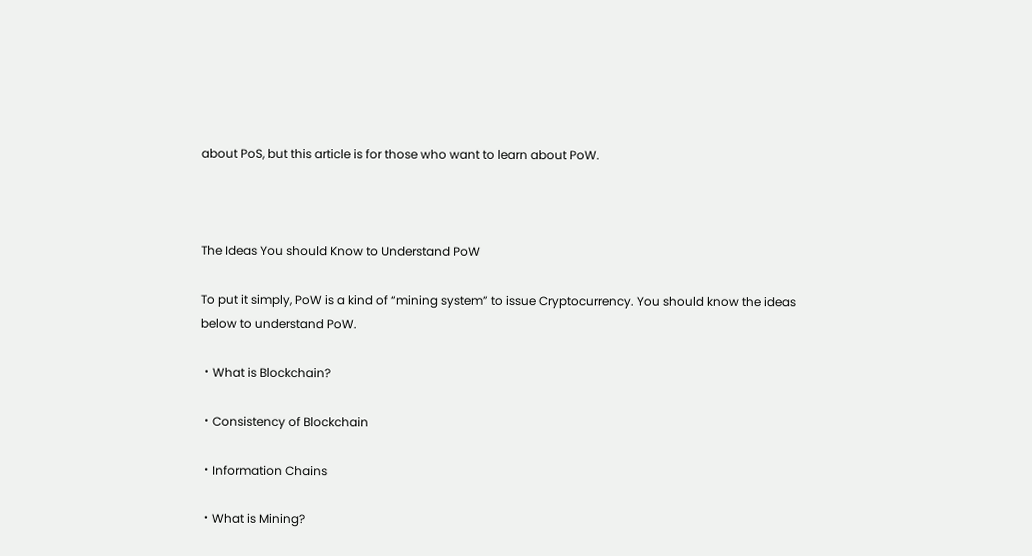about PoS, but this article is for those who want to learn about PoW.



The Ideas You should Know to Understand PoW

To put it simply, PoW is a kind of “mining system” to issue Cryptocurrency. You should know the ideas below to understand PoW.

・What is Blockchain?

・Consistency of Blockchain

・Information Chains

・What is Mining?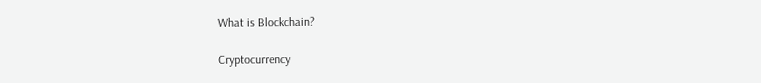What is Blockchain?

Cryptocurrency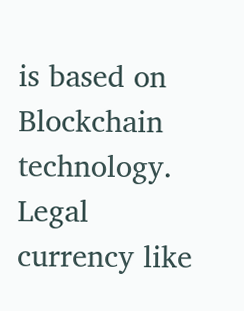is based on Blockchain technology. Legal currency like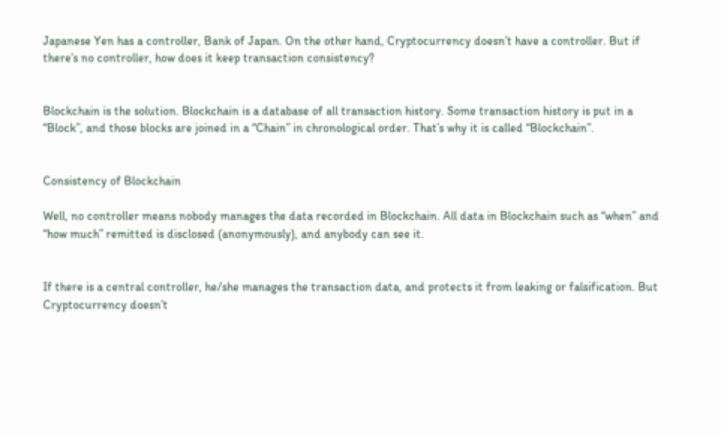Japanese Yen has a controller, Bank of Japan. On the other hand, Cryptocurrency doesn’t have a controller. But if there’s no controller, how does it keep transaction consistency?


Blockchain is the solution. Blockchain is a database of all transaction history. Some transaction history is put in a “Block”, and those blocks are joined in a “Chain” in chronological order. That’s why it is called “Blockchain”.


Consistency of Blockchain

Well, no controller means nobody manages the data recorded in Blockchain. All data in Blockchain such as “when” and “how much” remitted is disclosed (anonymously), and anybody can see it.


If there is a central controller, he/she manages the transaction data, and protects it from leaking or falsification. But Cryptocurrency doesn’t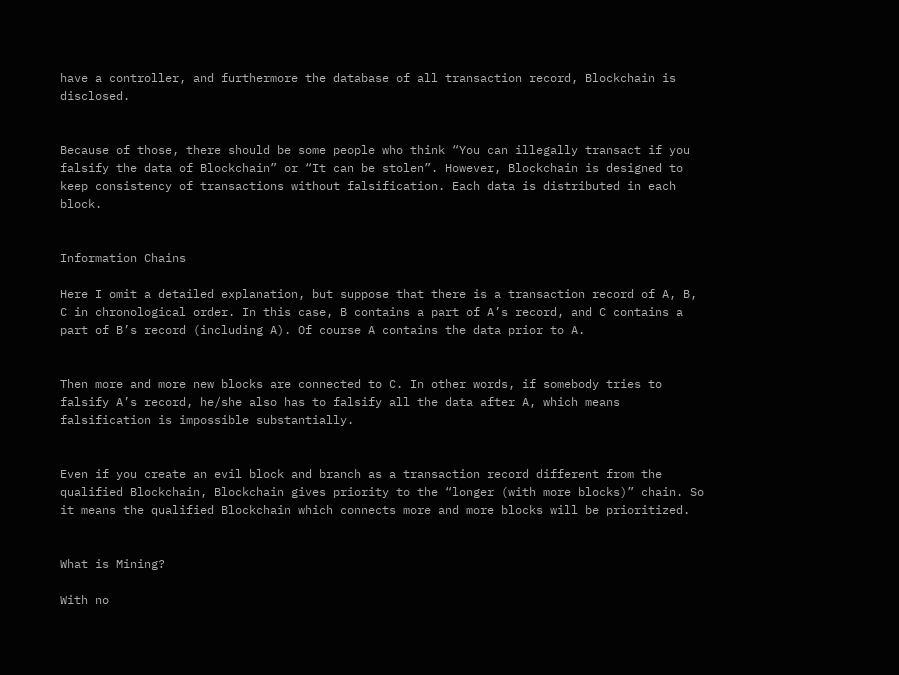have a controller, and furthermore the database of all transaction record, Blockchain is disclosed.


Because of those, there should be some people who think “You can illegally transact if you falsify the data of Blockchain” or “It can be stolen”. However, Blockchain is designed to keep consistency of transactions without falsification. Each data is distributed in each block.


Information Chains

Here I omit a detailed explanation, but suppose that there is a transaction record of A, B, C in chronological order. In this case, B contains a part of A’s record, and C contains a part of B’s record (including A). Of course A contains the data prior to A.


Then more and more new blocks are connected to C. In other words, if somebody tries to falsify A’s record, he/she also has to falsify all the data after A, which means falsification is impossible substantially.


Even if you create an evil block and branch as a transaction record different from the qualified Blockchain, Blockchain gives priority to the “longer (with more blocks)” chain. So it means the qualified Blockchain which connects more and more blocks will be prioritized.


What is Mining?

With no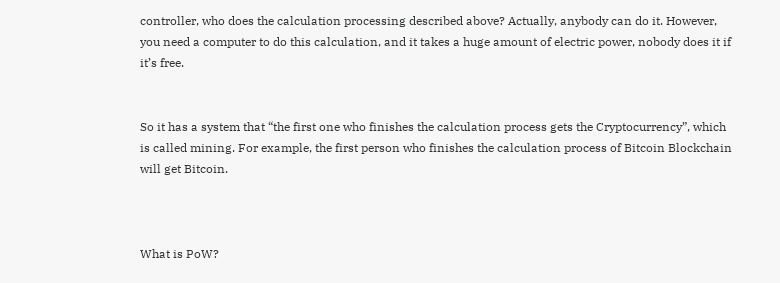controller, who does the calculation processing described above? Actually, anybody can do it. However, you need a computer to do this calculation, and it takes a huge amount of electric power, nobody does it if it’s free.


So it has a system that “the first one who finishes the calculation process gets the Cryptocurrency”, which is called mining. For example, the first person who finishes the calculation process of Bitcoin Blockchain will get Bitcoin.



What is PoW?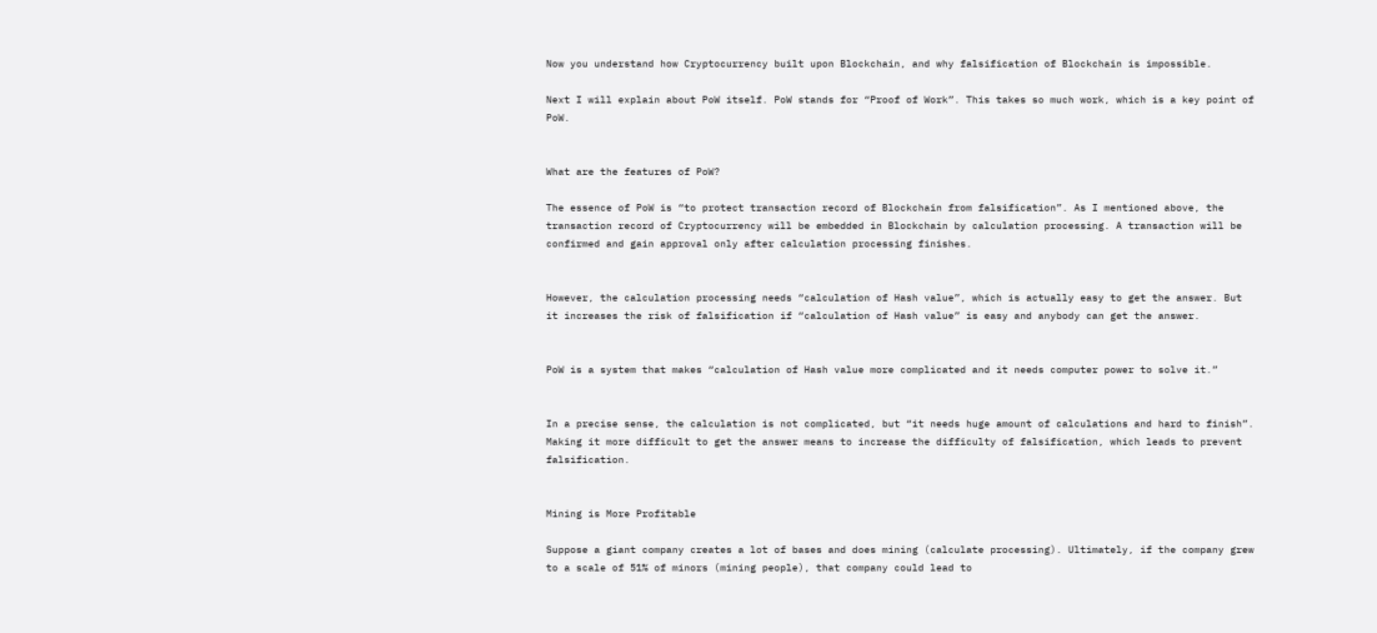Now you understand how Cryptocurrency built upon Blockchain, and why falsification of Blockchain is impossible.

Next I will explain about PoW itself. PoW stands for “Proof of Work”. This takes so much work, which is a key point of PoW.


What are the features of PoW?

The essence of PoW is “to protect transaction record of Blockchain from falsification”. As I mentioned above, the transaction record of Cryptocurrency will be embedded in Blockchain by calculation processing. A transaction will be confirmed and gain approval only after calculation processing finishes.


However, the calculation processing needs “calculation of Hash value”, which is actually easy to get the answer. But it increases the risk of falsification if “calculation of Hash value” is easy and anybody can get the answer.


PoW is a system that makes “calculation of Hash value more complicated and it needs computer power to solve it.”


In a precise sense, the calculation is not complicated, but “it needs huge amount of calculations and hard to finish”. Making it more difficult to get the answer means to increase the difficulty of falsification, which leads to prevent falsification.


Mining is More Profitable

Suppose a giant company creates a lot of bases and does mining (calculate processing). Ultimately, if the company grew to a scale of 51% of minors (mining people), that company could lead to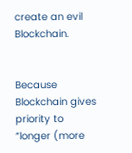create an evil Blockchain.


Because Blockchain gives priority to “longer (more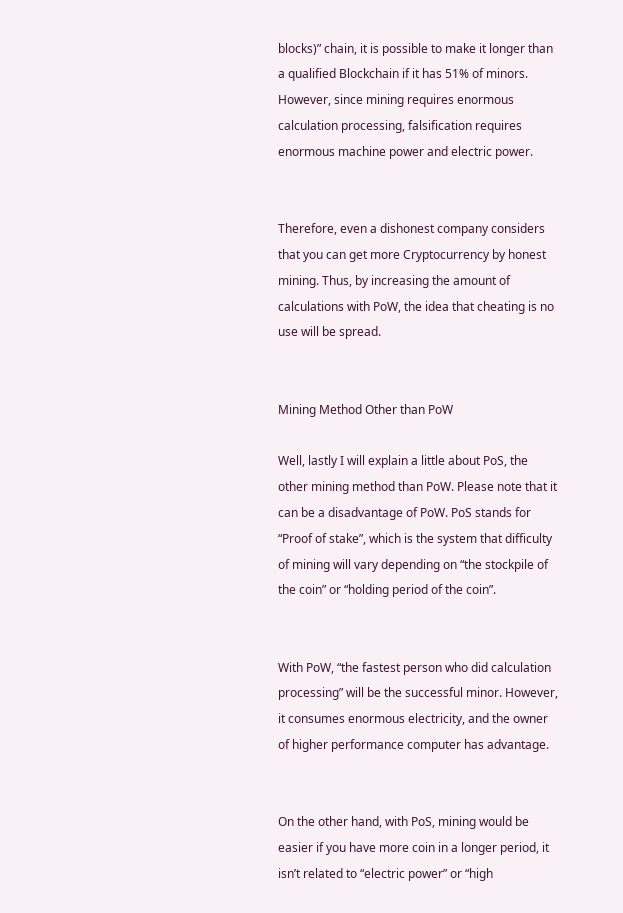blocks)” chain, it is possible to make it longer than a qualified Blockchain if it has 51% of minors. However, since mining requires enormous calculation processing, falsification requires enormous machine power and electric power.


Therefore, even a dishonest company considers that you can get more Cryptocurrency by honest mining. Thus, by increasing the amount of calculations with PoW, the idea that cheating is no use will be spread.


Mining Method Other than PoW

Well, lastly I will explain a little about PoS, the other mining method than PoW. Please note that it can be a disadvantage of PoW. PoS stands for “Proof of stake”, which is the system that difficulty of mining will vary depending on “the stockpile of the coin” or “holding period of the coin”.


With PoW, “the fastest person who did calculation processing” will be the successful minor. However, it consumes enormous electricity, and the owner of higher performance computer has advantage.


On the other hand, with PoS, mining would be easier if you have more coin in a longer period, it isn’t related to “electric power” or “high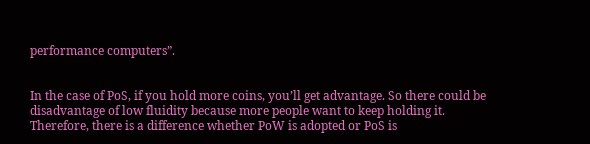performance computers”.


In the case of PoS, if you hold more coins, you’ll get advantage. So there could be disadvantage of low fluidity because more people want to keep holding it. Therefore, there is a difference whether PoW is adopted or PoS is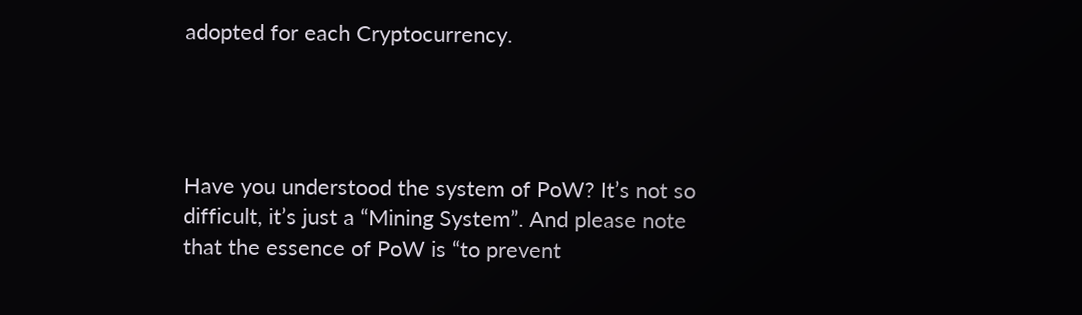adopted for each Cryptocurrency.




Have you understood the system of PoW? It’s not so difficult, it’s just a “Mining System”. And please note that the essence of PoW is “to prevent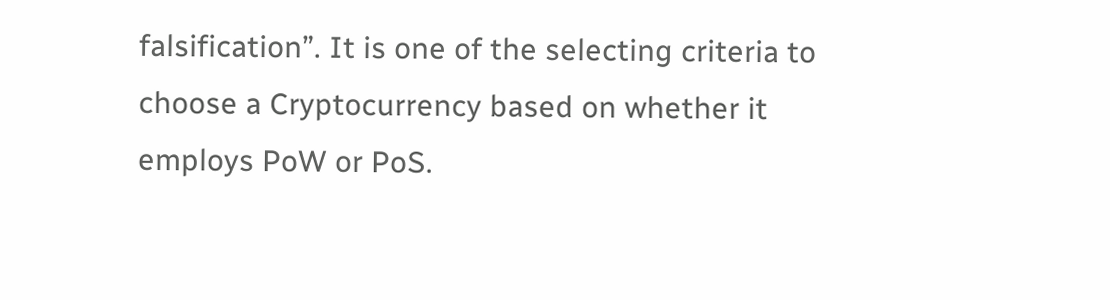falsification”. It is one of the selecting criteria to choose a Cryptocurrency based on whether it employs PoW or PoS.